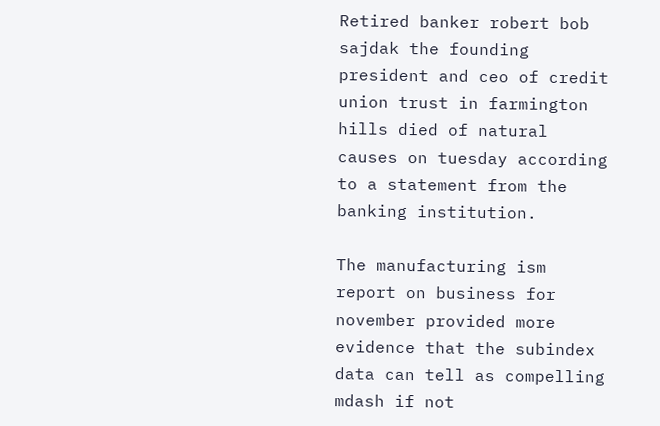Retired banker robert bob sajdak the founding president and ceo of credit union trust in farmington hills died of natural causes on tuesday according to a statement from the banking institution.

The manufacturing ism report on business for november provided more evidence that the subindex data can tell as compelling mdash if not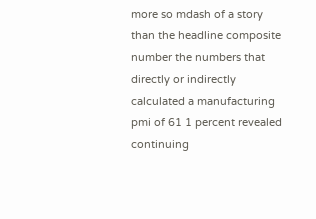more so mdash of a story than the headline composite number the numbers that directly or indirectly calculated a manufacturing pmi of 61 1 percent revealed continuing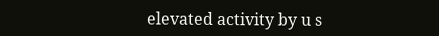elevated activity by u s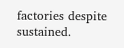factories despite sustained.